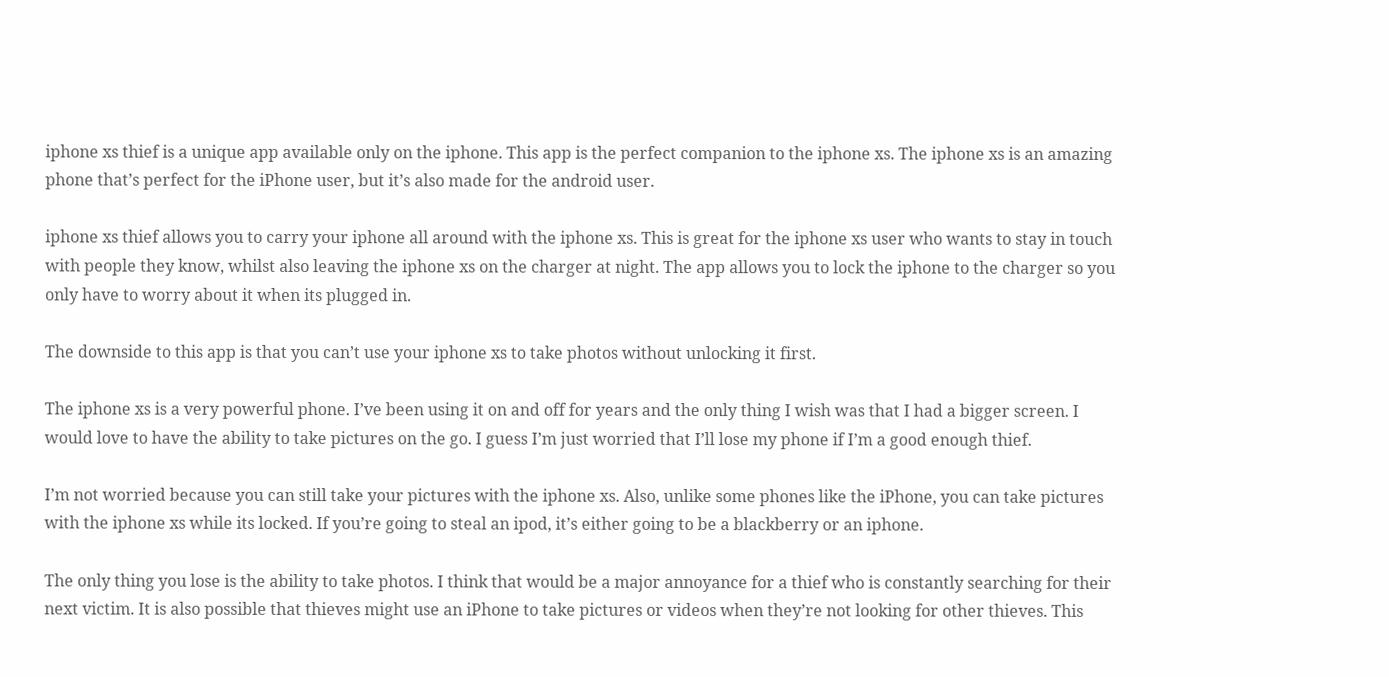iphone xs thief is a unique app available only on the iphone. This app is the perfect companion to the iphone xs. The iphone xs is an amazing phone that’s perfect for the iPhone user, but it’s also made for the android user.

iphone xs thief allows you to carry your iphone all around with the iphone xs. This is great for the iphone xs user who wants to stay in touch with people they know, whilst also leaving the iphone xs on the charger at night. The app allows you to lock the iphone to the charger so you only have to worry about it when its plugged in.

The downside to this app is that you can’t use your iphone xs to take photos without unlocking it first.

The iphone xs is a very powerful phone. I’ve been using it on and off for years and the only thing I wish was that I had a bigger screen. I would love to have the ability to take pictures on the go. I guess I’m just worried that I’ll lose my phone if I’m a good enough thief.

I’m not worried because you can still take your pictures with the iphone xs. Also, unlike some phones like the iPhone, you can take pictures with the iphone xs while its locked. If you’re going to steal an ipod, it’s either going to be a blackberry or an iphone.

The only thing you lose is the ability to take photos. I think that would be a major annoyance for a thief who is constantly searching for their next victim. It is also possible that thieves might use an iPhone to take pictures or videos when they’re not looking for other thieves. This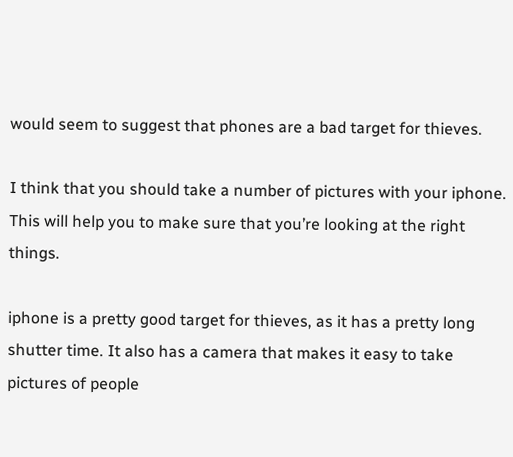would seem to suggest that phones are a bad target for thieves.

I think that you should take a number of pictures with your iphone. This will help you to make sure that you’re looking at the right things.

iphone is a pretty good target for thieves, as it has a pretty long shutter time. It also has a camera that makes it easy to take pictures of people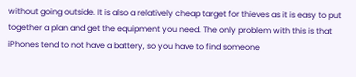without going outside. It is also a relatively cheap target for thieves as it is easy to put together a plan and get the equipment you need. The only problem with this is that iPhones tend to not have a battery, so you have to find someone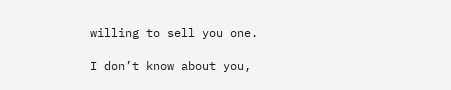willing to sell you one.

I don’t know about you,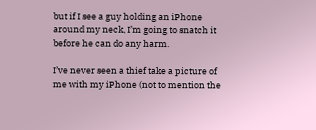but if I see a guy holding an iPhone around my neck, I’m going to snatch it before he can do any harm.

I’ve never seen a thief take a picture of me with my iPhone (not to mention the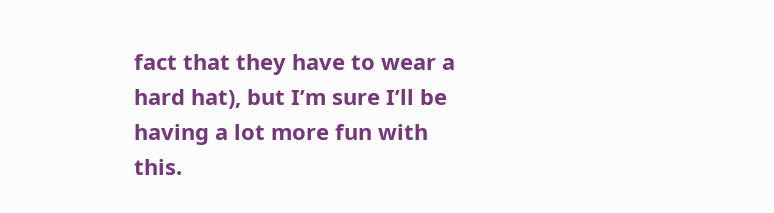fact that they have to wear a hard hat), but I’m sure I’ll be having a lot more fun with this.